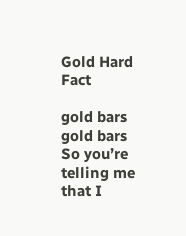Gold Hard Fact

gold bars
gold bars
So you’re telling me that I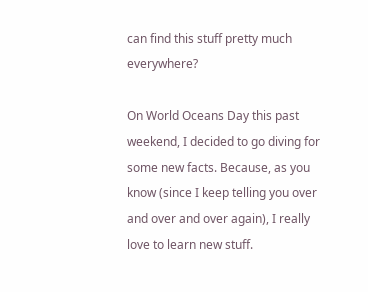can find this stuff pretty much everywhere?

On World Oceans Day this past weekend, I decided to go diving for some new facts. Because, as you know (since I keep telling you over and over and over again), I really love to learn new stuff.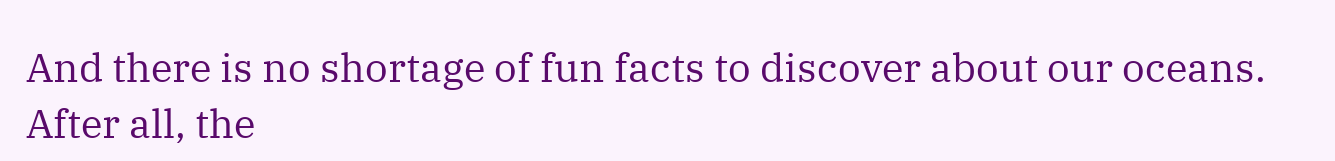And there is no shortage of fun facts to discover about our oceans. After all, the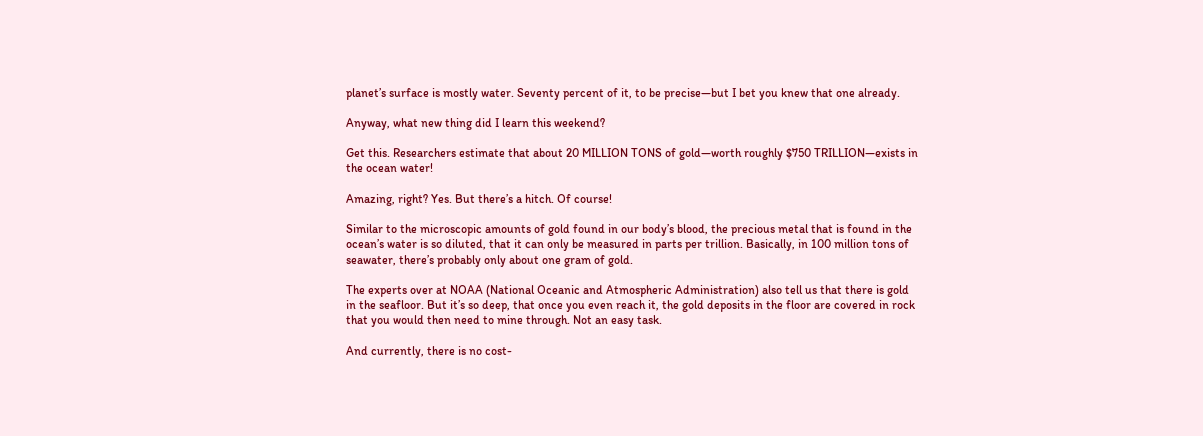planet’s surface is mostly water. Seventy percent of it, to be precise—but I bet you knew that one already.

Anyway, what new thing did I learn this weekend?

Get this. Researchers estimate that about 20 MILLION TONS of gold—worth roughly $750 TRILLION—exists in the ocean water!

Amazing, right? Yes. But there’s a hitch. Of course!

Similar to the microscopic amounts of gold found in our body’s blood, the precious metal that is found in the ocean’s water is so diluted, that it can only be measured in parts per trillion. Basically, in 100 million tons of seawater, there’s probably only about one gram of gold.

The experts over at NOAA (National Oceanic and Atmospheric Administration) also tell us that there is gold in the seafloor. But it’s so deep, that once you even reach it, the gold deposits in the floor are covered in rock that you would then need to mine through. Not an easy task.

And currently, there is no cost-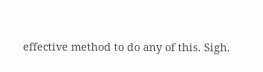effective method to do any of this. Sigh.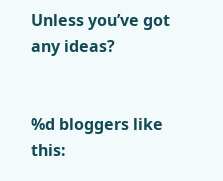Unless you’ve got any ideas?


%d bloggers like this: